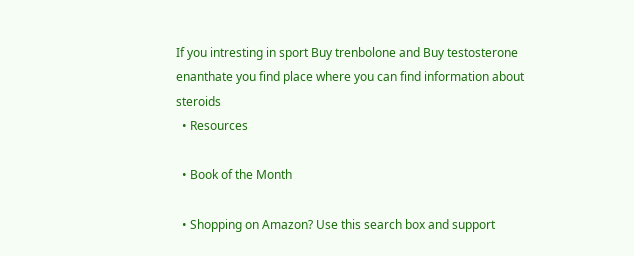If you intresting in sport Buy trenbolone and Buy testosterone enanthate you find place where you can find information about steroids
  • Resources

  • Book of the Month

  • Shopping on Amazon? Use this search box and support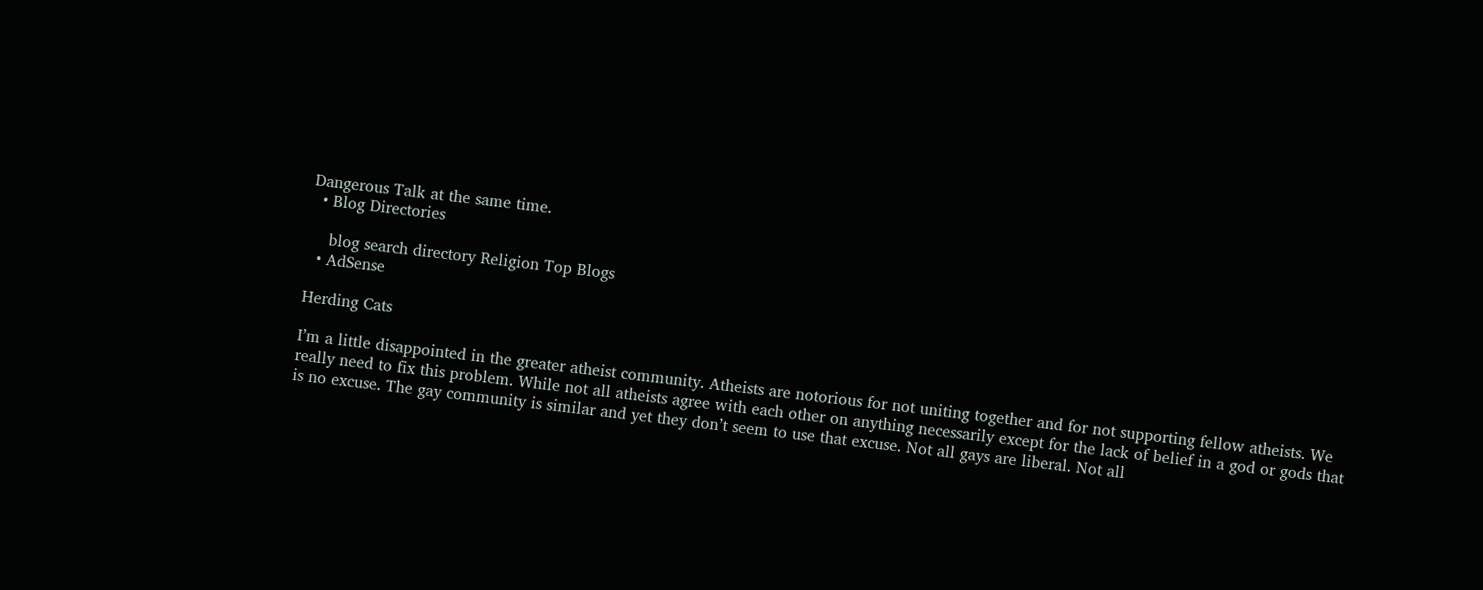Dangerous Talk at the same time.
  • Blog Directories

    blog search directory Religion Top Blogs
  • AdSense

Herding Cats

I’m a little disappointed in the greater atheist community. Atheists are notorious for not uniting together and for not supporting fellow atheists. We really need to fix this problem. While not all atheists agree with each other on anything necessarily except for the lack of belief in a god or gods that is no excuse. The gay community is similar and yet they don’t seem to use that excuse. Not all gays are liberal. Not all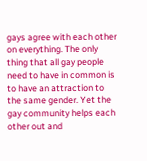gays agree with each other on everything. The only thing that all gay people need to have in common is to have an attraction to the same gender. Yet the gay community helps each other out and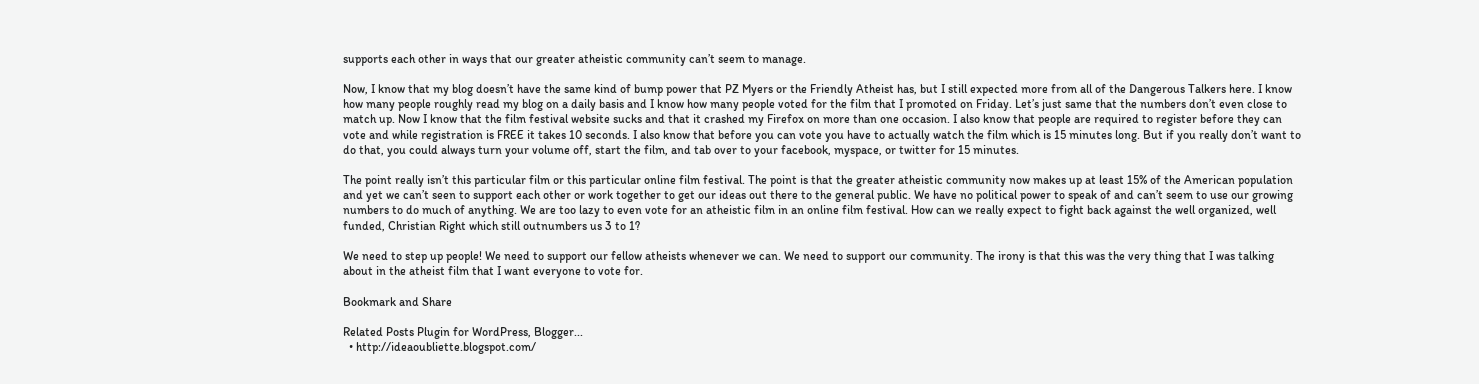supports each other in ways that our greater atheistic community can’t seem to manage.

Now, I know that my blog doesn’t have the same kind of bump power that PZ Myers or the Friendly Atheist has, but I still expected more from all of the Dangerous Talkers here. I know how many people roughly read my blog on a daily basis and I know how many people voted for the film that I promoted on Friday. Let’s just same that the numbers don’t even close to match up. Now I know that the film festival website sucks and that it crashed my Firefox on more than one occasion. I also know that people are required to register before they can vote and while registration is FREE it takes 10 seconds. I also know that before you can vote you have to actually watch the film which is 15 minutes long. But if you really don’t want to do that, you could always turn your volume off, start the film, and tab over to your facebook, myspace, or twitter for 15 minutes.

The point really isn’t this particular film or this particular online film festival. The point is that the greater atheistic community now makes up at least 15% of the American population and yet we can’t seen to support each other or work together to get our ideas out there to the general public. We have no political power to speak of and can’t seem to use our growing numbers to do much of anything. We are too lazy to even vote for an atheistic film in an online film festival. How can we really expect to fight back against the well organized, well funded, Christian Right which still outnumbers us 3 to 1?

We need to step up people! We need to support our fellow atheists whenever we can. We need to support our community. The irony is that this was the very thing that I was talking about in the atheist film that I want everyone to vote for.

Bookmark and Share

Related Posts Plugin for WordPress, Blogger...
  • http://ideaoubliette.blogspot.com/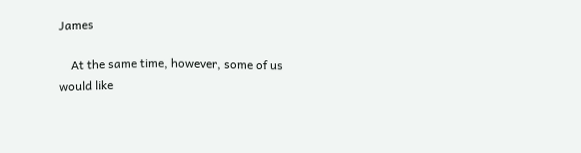James

    At the same time, however, some of us would like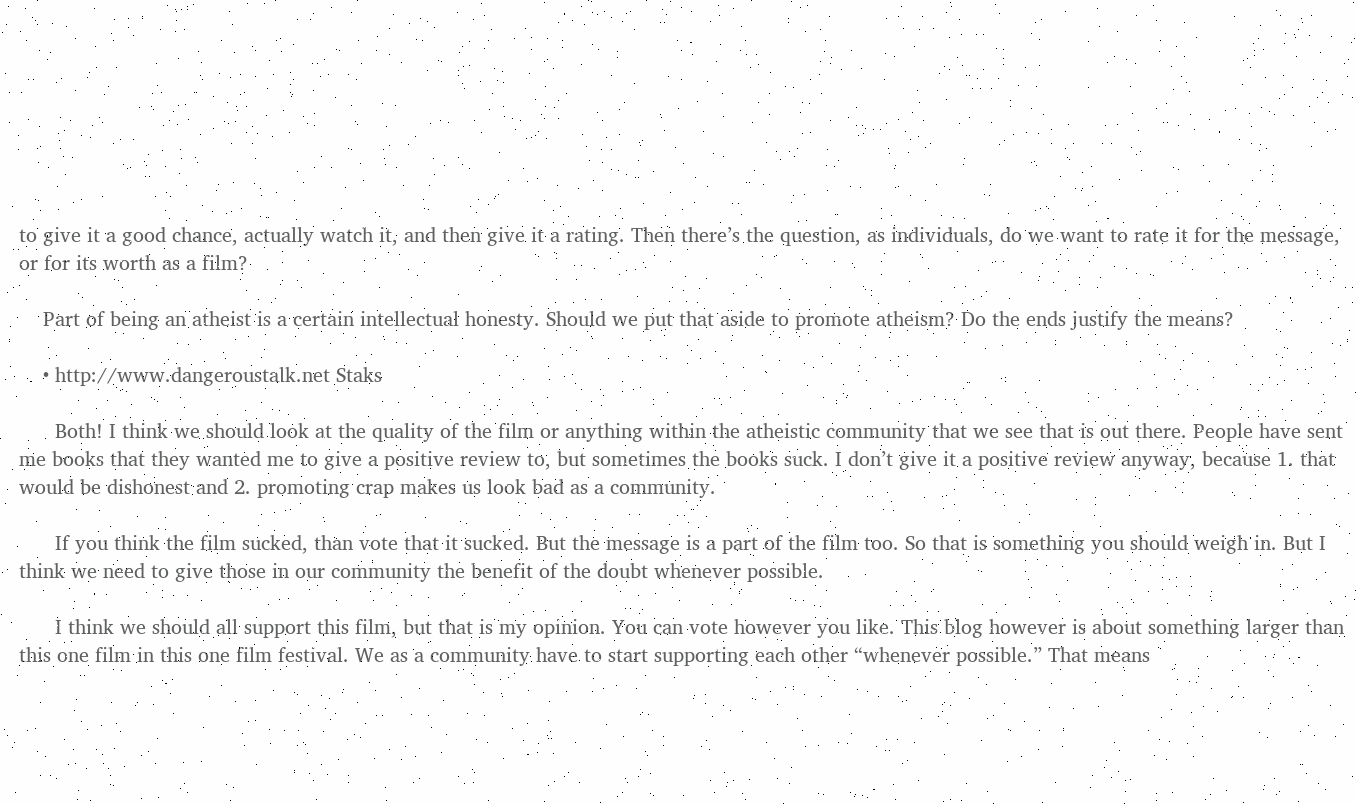to give it a good chance, actually watch it, and then give it a rating. Then there’s the question, as individuals, do we want to rate it for the message, or for its worth as a film?

    Part of being an atheist is a certain intellectual honesty. Should we put that aside to promote atheism? Do the ends justify the means?

    • http://www.dangeroustalk.net Staks

      Both! I think we should look at the quality of the film or anything within the atheistic community that we see that is out there. People have sent me books that they wanted me to give a positive review to, but sometimes the books suck. I don’t give it a positive review anyway, because 1. that would be dishonest and 2. promoting crap makes us look bad as a community.

      If you think the film sucked, than vote that it sucked. But the message is a part of the film too. So that is something you should weigh in. But I think we need to give those in our community the benefit of the doubt whenever possible.

      I think we should all support this film, but that is my opinion. You can vote however you like. This blog however is about something larger than this one film in this one film festival. We as a community have to start supporting each other “whenever possible.” That means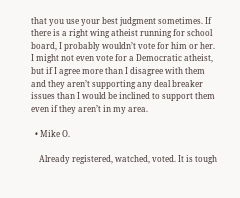that you use your best judgment sometimes. If there is a right wing atheist running for school board, I probably wouldn’t vote for him or her. I might not even vote for a Democratic atheist, but if I agree more than I disagree with them and they aren’t supporting any deal breaker issues than I would be inclined to support them even if they aren’t in my area.

  • Mike O.

    Already registered, watched, voted. It is tough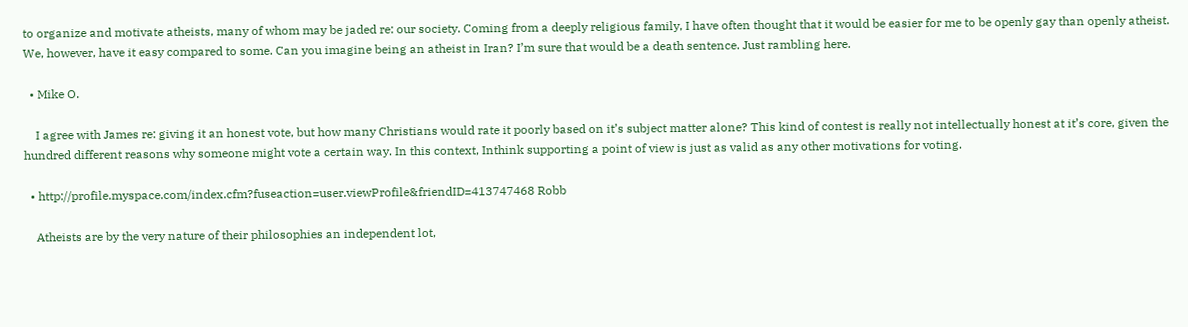to organize and motivate atheists, many of whom may be jaded re: our society. Coming from a deeply religious family, I have often thought that it would be easier for me to be openly gay than openly atheist. We, however, have it easy compared to some. Can you imagine being an atheist in Iran? I’m sure that would be a death sentence. Just rambling here.

  • Mike O.

    I agree with James re: giving it an honest vote, but how many Christians would rate it poorly based on it’s subject matter alone? This kind of contest is really not intellectually honest at it’s core, given the hundred different reasons why someone might vote a certain way. In this context, Inthink supporting a point of view is just as valid as any other motivations for voting.

  • http://profile.myspace.com/index.cfm?fuseaction=user.viewProfile&friendID=413747468 Robb

    Atheists are by the very nature of their philosophies an independent lot,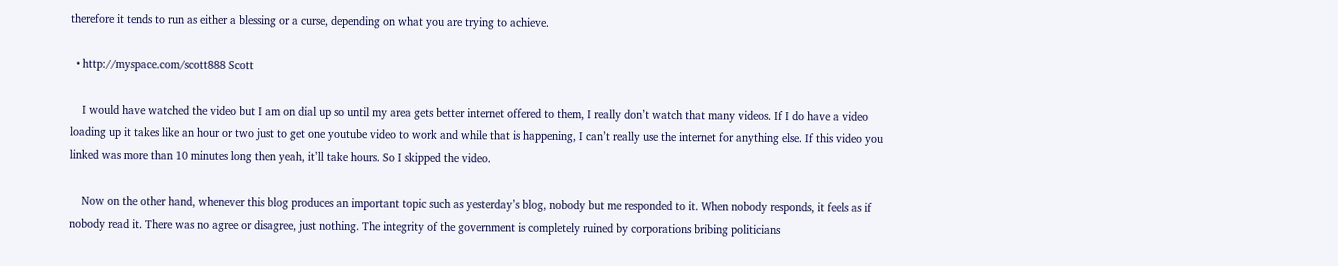therefore it tends to run as either a blessing or a curse, depending on what you are trying to achieve.

  • http://myspace.com/scott888 Scott

    I would have watched the video but I am on dial up so until my area gets better internet offered to them, I really don’t watch that many videos. If I do have a video loading up it takes like an hour or two just to get one youtube video to work and while that is happening, I can’t really use the internet for anything else. If this video you linked was more than 10 minutes long then yeah, it’ll take hours. So I skipped the video.

    Now on the other hand, whenever this blog produces an important topic such as yesterday’s blog, nobody but me responded to it. When nobody responds, it feels as if nobody read it. There was no agree or disagree, just nothing. The integrity of the government is completely ruined by corporations bribing politicians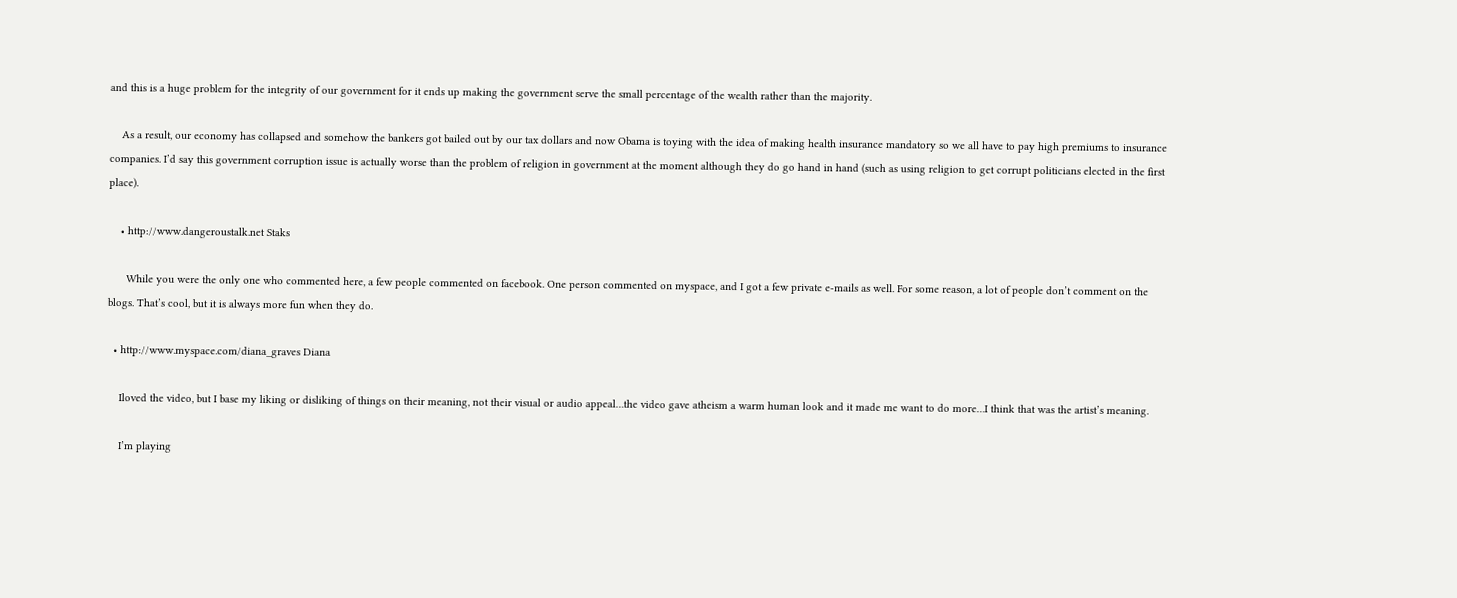and this is a huge problem for the integrity of our government for it ends up making the government serve the small percentage of the wealth rather than the majority.

    As a result, our economy has collapsed and somehow the bankers got bailed out by our tax dollars and now Obama is toying with the idea of making health insurance mandatory so we all have to pay high premiums to insurance companies. I’d say this government corruption issue is actually worse than the problem of religion in government at the moment although they do go hand in hand (such as using religion to get corrupt politicians elected in the first place).

    • http://www.dangeroustalk.net Staks

      While you were the only one who commented here, a few people commented on facebook. One person commented on myspace, and I got a few private e-mails as well. For some reason, a lot of people don’t comment on the blogs. That’s cool, but it is always more fun when they do.

  • http://www.myspace.com/diana_graves Diana

    Iloved the video, but I base my liking or disliking of things on their meaning, not their visual or audio appeal…the video gave atheism a warm human look and it made me want to do more…I think that was the artist’s meaning.

    I’m playing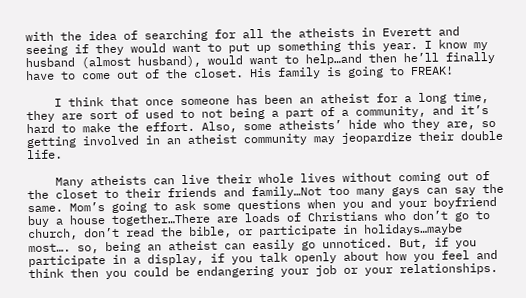with the idea of searching for all the atheists in Everett and seeing if they would want to put up something this year. I know my husband (almost husband), would want to help…and then he’ll finally have to come out of the closet. His family is going to FREAK!

    I think that once someone has been an atheist for a long time, they are sort of used to not being a part of a community, and it’s hard to make the effort. Also, some atheists’ hide who they are, so getting involved in an atheist community may jeopardize their double life.

    Many atheists can live their whole lives without coming out of the closet to their friends and family…Not too many gays can say the same. Mom’s going to ask some questions when you and your boyfriend buy a house together…There are loads of Christians who don’t go to church, don’t read the bible, or participate in holidays…maybe most…. so, being an atheist can easily go unnoticed. But, if you participate in a display, if you talk openly about how you feel and think then you could be endangering your job or your relationships.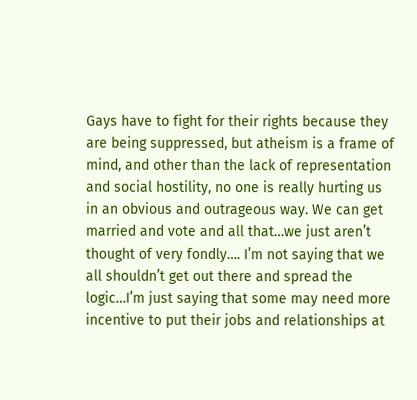Gays have to fight for their rights because they are being suppressed, but atheism is a frame of mind, and other than the lack of representation and social hostility, no one is really hurting us in an obvious and outrageous way. We can get married and vote and all that…we just aren’t thought of very fondly…. I’m not saying that we all shouldn’t get out there and spread the logic…I’m just saying that some may need more incentive to put their jobs and relationships at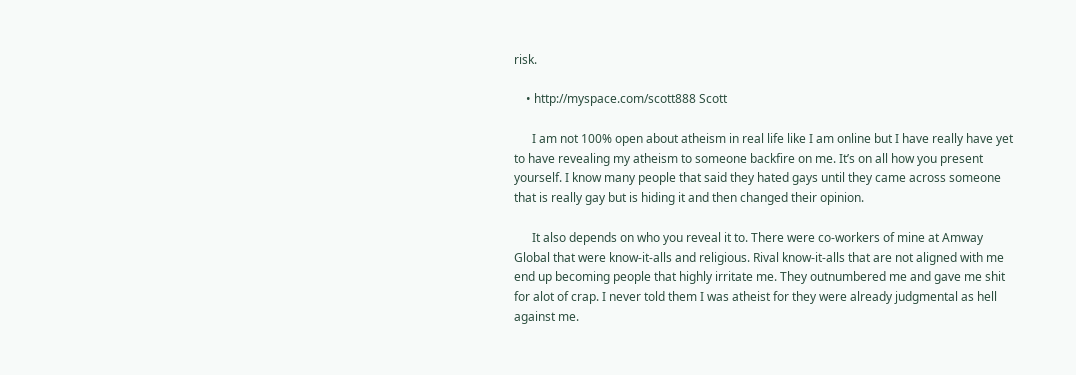risk.

    • http://myspace.com/scott888 Scott

      I am not 100% open about atheism in real life like I am online but I have really have yet to have revealing my atheism to someone backfire on me. It’s on all how you present yourself. I know many people that said they hated gays until they came across someone that is really gay but is hiding it and then changed their opinion.

      It also depends on who you reveal it to. There were co-workers of mine at Amway Global that were know-it-alls and religious. Rival know-it-alls that are not aligned with me end up becoming people that highly irritate me. They outnumbered me and gave me shit for alot of crap. I never told them I was atheist for they were already judgmental as hell against me.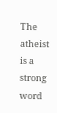The atheist is a strong word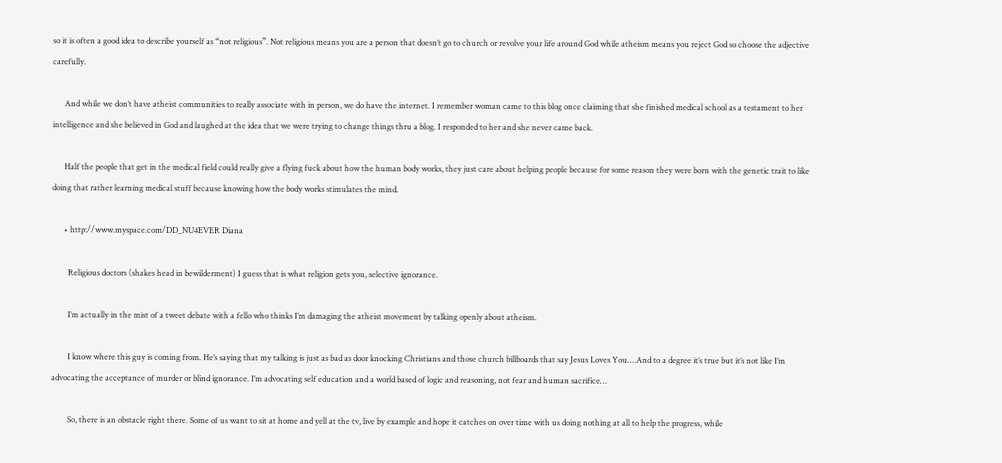so it is often a good idea to describe yourself as “not religious”. Not religious means you are a person that doesn’t go to church or revolve your life around God while atheism means you reject God so choose the adjective carefully.

      And while we don’t have atheist communities to really associate with in person, we do have the internet. I remember woman came to this blog once claiming that she finished medical school as a testament to her intelligence and she believed in God and laughed at the idea that we were trying to change things thru a blog. I responded to her and she never came back.

      Half the people that get in the medical field could really give a flying fuck about how the human body works, they just care about helping people because for some reason they were born with the genetic trait to like doing that rather learning medical stuff because knowing how the body works stimulates the mind.

      • http://www.myspace.com/DD_NU4EVER Diana

        Religious doctors (shakes head in bewilderment) I guess that is what religion gets you, selective ignorance.

        I’m actually in the mist of a tweet debate with a fello who thinks I’m damaging the atheist movement by talking openly about atheism.

        I know where this guy is coming from. He’s saying that my talking is just as bad as door knocking Christians and those church billboards that say Jesus Loves You….And to a degree it’s true but it’s not like I’m advocating the acceptance of murder or blind ignorance. I’m advocating self education and a world based of logic and reasoning, not fear and human sacrifice…

        So, there is an obstacle right there. Some of us want to sit at home and yell at the tv, live by example and hope it catches on over time with us doing nothing at all to help the progress, while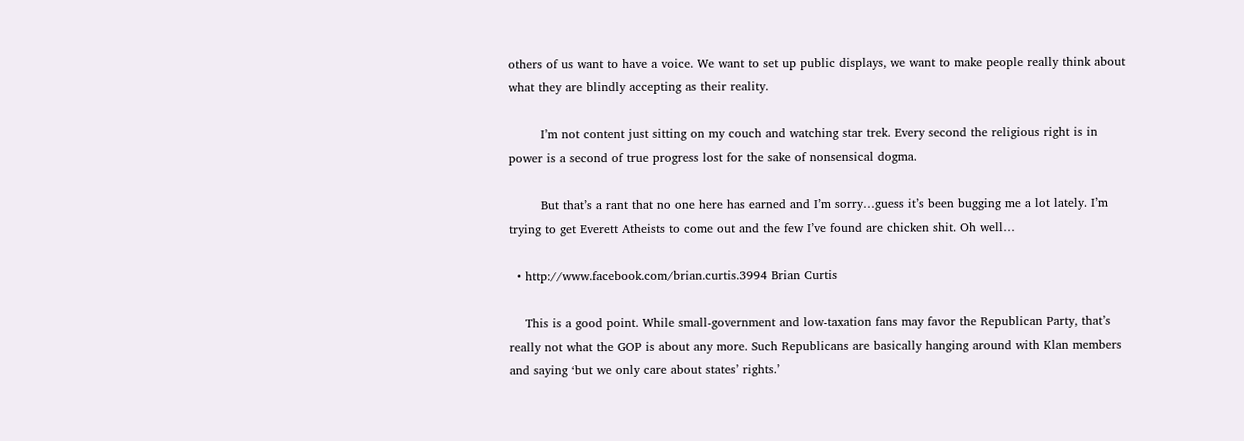others of us want to have a voice. We want to set up public displays, we want to make people really think about what they are blindly accepting as their reality.

        I’m not content just sitting on my couch and watching star trek. Every second the religious right is in power is a second of true progress lost for the sake of nonsensical dogma.

        But that’s a rant that no one here has earned and I’m sorry…guess it’s been bugging me a lot lately. I’m trying to get Everett Atheists to come out and the few I’ve found are chicken shit. Oh well…

  • http://www.facebook.com/brian.curtis.3994 Brian Curtis

    This is a good point. While small-government and low-taxation fans may favor the Republican Party, that’s really not what the GOP is about any more. Such Republicans are basically hanging around with Klan members and saying ‘but we only care about states’ rights.’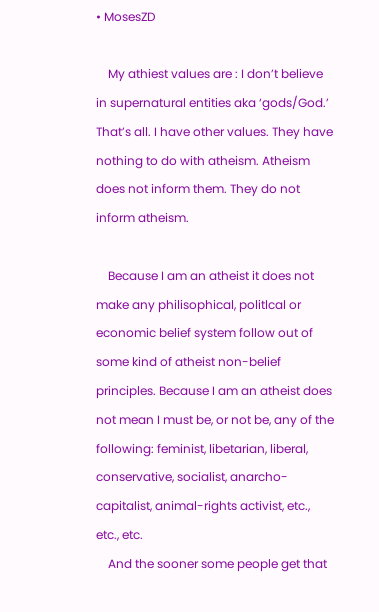• MosesZD

    My athiest values are : I don’t believe in supernatural entities aka ‘gods/God.’ That’s all. I have other values. They have nothing to do with atheism. Atheism does not inform them. They do not inform atheism.

    Because I am an atheist it does not make any philisophical, politlcal or economic belief system follow out of some kind of atheist non-belief principles. Because I am an atheist does not mean I must be, or not be, any of the following: feminist, libetarian, liberal, conservative, socialist, anarcho-capitalist, animal-rights activist, etc., etc., etc.
    And the sooner some people get that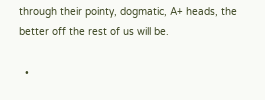through their pointy, dogmatic, A+ heads, the better off the rest of us will be.

  •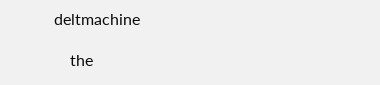deltmachine

    the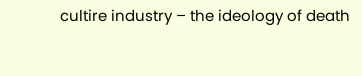cultire industry – the ideology of death